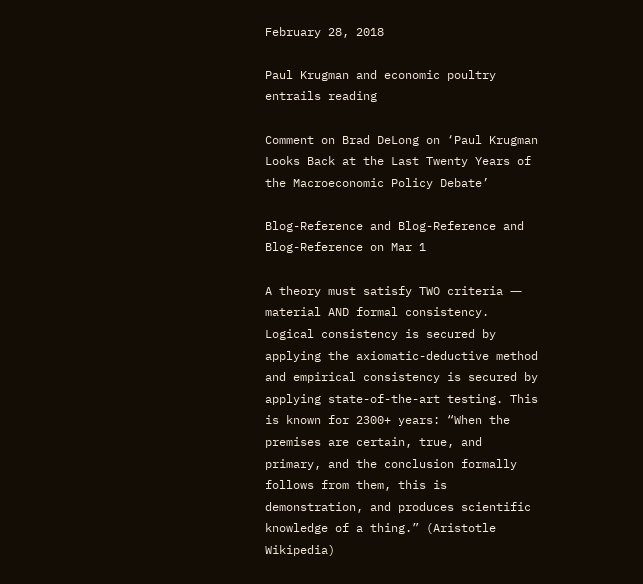February 28, 2018

Paul Krugman and economic poultry entrails reading

Comment on Brad DeLong on ‘Paul Krugman Looks Back at the Last Twenty Years of the Macroeconomic Policy Debate’

Blog-Reference and Blog-Reference and Blog-Reference on Mar 1

A theory must satisfy TWO criteria ― material AND formal consistency. Logical consistency is secured by applying the axiomatic-deductive method and empirical consistency is secured by applying state-of-the-art testing. This is known for 2300+ years: “When the premises are certain, true, and primary, and the conclusion formally follows from them, this is demonstration, and produces scientific knowledge of a thing.” (Aristotle Wikipedia)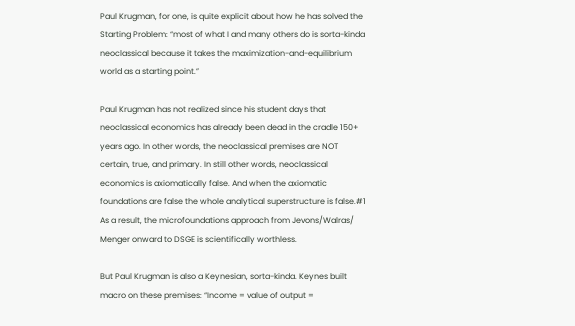Paul Krugman, for one, is quite explicit about how he has solved the Starting Problem: “most of what I and many others do is sorta-kinda neoclassical because it takes the maximization-and-equilibrium world as a starting point.”

Paul Krugman has not realized since his student days that neoclassical economics has already been dead in the cradle 150+ years ago. In other words, the neoclassical premises are NOT certain, true, and primary. In still other words, neoclassical economics is axiomatically false. And when the axiomatic foundations are false the whole analytical superstructure is false.#1 As a result, the microfoundations approach from Jevons/Walras/ Menger onward to DSGE is scientifically worthless.

But Paul Krugman is also a Keynesian, sorta-kinda. Keynes built macro on these premises: “Income = value of output =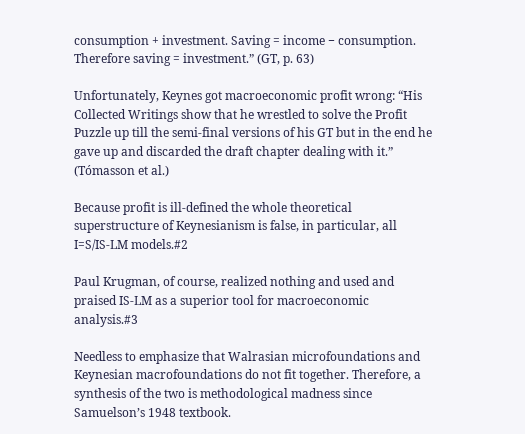consumption + investment. Saving = income − consumption. Therefore saving = investment.” (GT, p. 63)

Unfortunately, Keynes got macroeconomic profit wrong: “His Collected Writings show that he wrestled to solve the Profit Puzzle up till the semi-final versions of his GT but in the end he gave up and discarded the draft chapter dealing with it.” (Tómasson et al.)

Because profit is ill-defined the whole theoretical superstructure of Keynesianism is false, in particular, all I=S/IS-LM models.#2

Paul Krugman, of course, realized nothing and used and praised IS-LM as a superior tool for macroeconomic analysis.#3

Needless to emphasize that Walrasian microfoundations and Keynesian macrofoundations do not fit together. Therefore, a synthesis of the two is methodological madness since Samuelson’s 1948 textbook.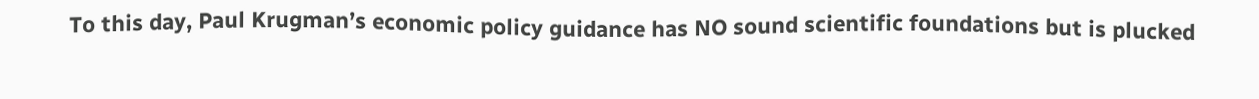To this day, Paul Krugman’s economic policy guidance has NO sound scientific foundations but is plucked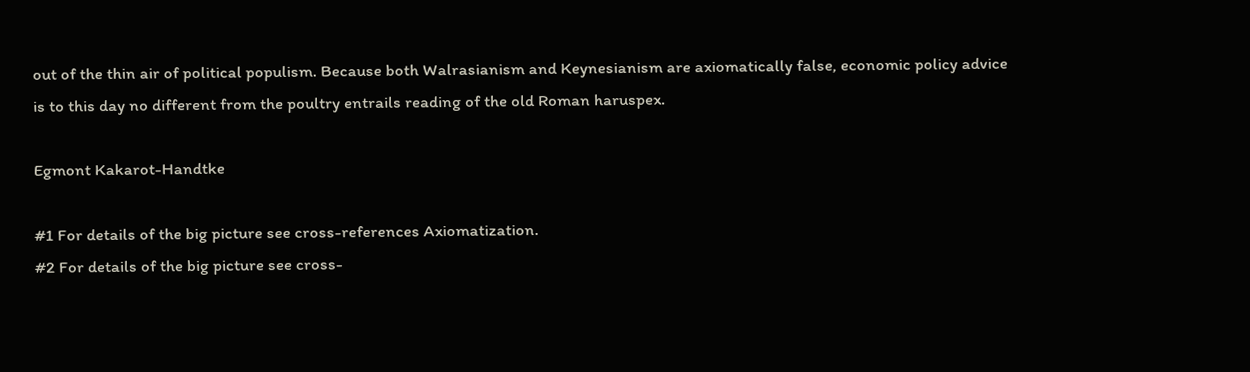out of the thin air of political populism. Because both Walrasianism and Keynesianism are axiomatically false, economic policy advice is to this day no different from the poultry entrails reading of the old Roman haruspex.

Egmont Kakarot-Handtke

#1 For details of the big picture see cross-references Axiomatization.
#2 For details of the big picture see cross-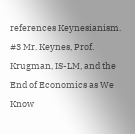references Keynesianism.
#3 Mr. Keynes, Prof. Krugman, IS-LM, and the End of Economics as We Know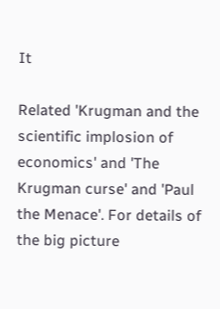It

Related 'Krugman and the scientific implosion of economics' and 'The Krugman curse' and 'Paul the Menace'. For details of the big picture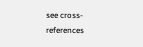see cross-references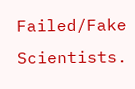Failed/Fake Scientists.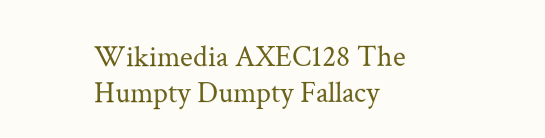Wikimedia AXEC128 The Humpty Dumpty Fallacy